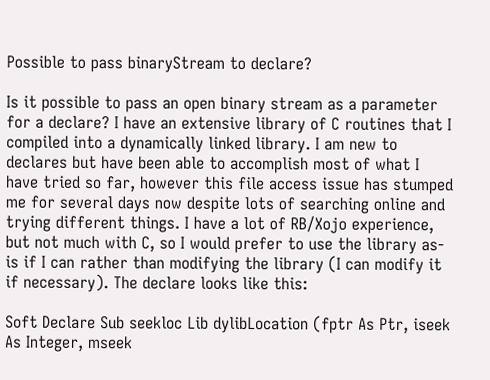Possible to pass binaryStream to declare?

Is it possible to pass an open binary stream as a parameter for a declare? I have an extensive library of C routines that I compiled into a dynamically linked library. I am new to declares but have been able to accomplish most of what I have tried so far, however this file access issue has stumped me for several days now despite lots of searching online and trying different things. I have a lot of RB/Xojo experience, but not much with C, so I would prefer to use the library as-is if I can rather than modifying the library (I can modify it if necessary). The declare looks like this:

Soft Declare Sub seekloc Lib dylibLocation (fptr As Ptr, iseek As Integer, mseek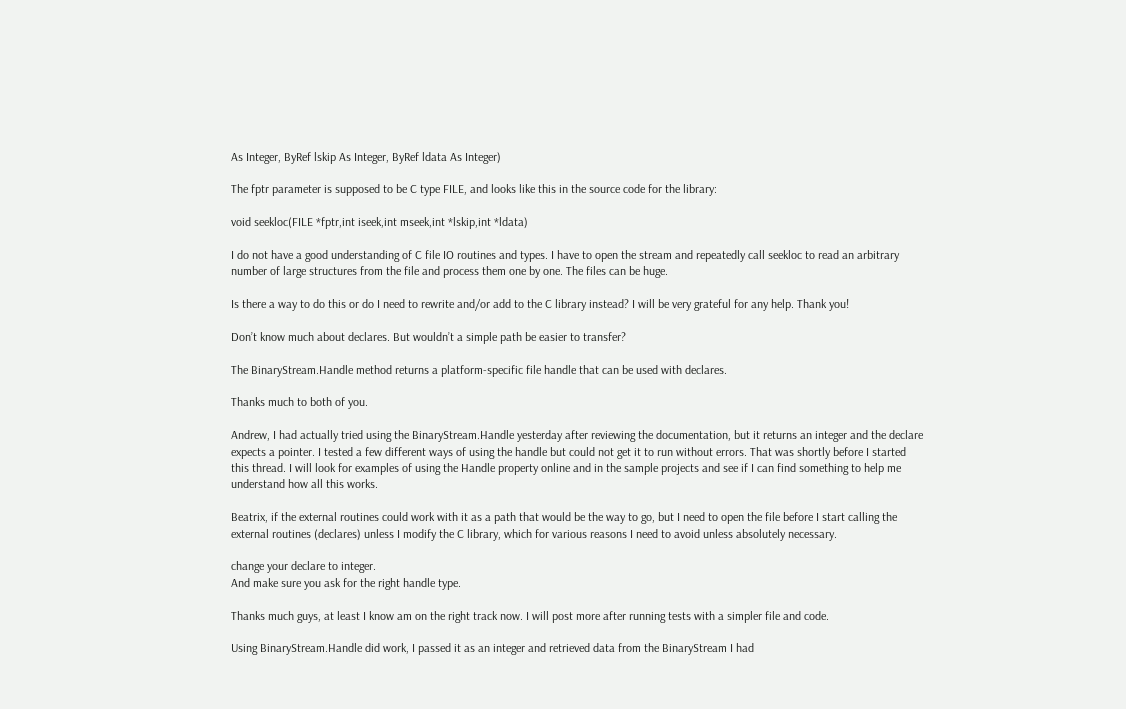As Integer, ByRef lskip As Integer, ByRef ldata As Integer)

The fptr parameter is supposed to be C type FILE, and looks like this in the source code for the library:

void seekloc(FILE *fptr,int iseek,int mseek,int *lskip,int *ldata)

I do not have a good understanding of C file IO routines and types. I have to open the stream and repeatedly call seekloc to read an arbitrary number of large structures from the file and process them one by one. The files can be huge.

Is there a way to do this or do I need to rewrite and/or add to the C library instead? I will be very grateful for any help. Thank you!

Don’t know much about declares. But wouldn’t a simple path be easier to transfer?

The BinaryStream.Handle method returns a platform-specific file handle that can be used with declares.

Thanks much to both of you.

Andrew, I had actually tried using the BinaryStream.Handle yesterday after reviewing the documentation, but it returns an integer and the declare expects a pointer. I tested a few different ways of using the handle but could not get it to run without errors. That was shortly before I started this thread. I will look for examples of using the Handle property online and in the sample projects and see if I can find something to help me understand how all this works.

Beatrix, if the external routines could work with it as a path that would be the way to go, but I need to open the file before I start calling the external routines (declares) unless I modify the C library, which for various reasons I need to avoid unless absolutely necessary.

change your declare to integer.
And make sure you ask for the right handle type.

Thanks much guys, at least I know am on the right track now. I will post more after running tests with a simpler file and code.

Using BinaryStream.Handle did work, I passed it as an integer and retrieved data from the BinaryStream I had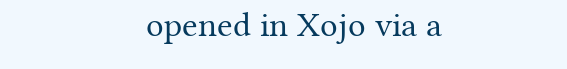opened in Xojo via a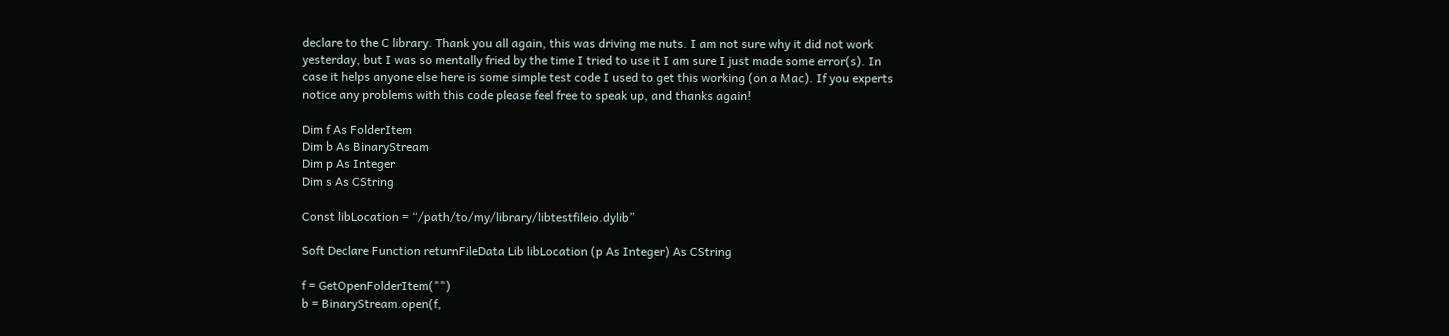declare to the C library. Thank you all again, this was driving me nuts. I am not sure why it did not work yesterday, but I was so mentally fried by the time I tried to use it I am sure I just made some error(s). In case it helps anyone else here is some simple test code I used to get this working (on a Mac). If you experts notice any problems with this code please feel free to speak up, and thanks again!

Dim f As FolderItem
Dim b As BinaryStream
Dim p As Integer
Dim s As CString

Const libLocation = “/path/to/my/library/libtestfileio.dylib”

Soft Declare Function returnFileData Lib libLocation (p As Integer) As CString

f = GetOpenFolderItem("")
b = BinaryStream.open(f,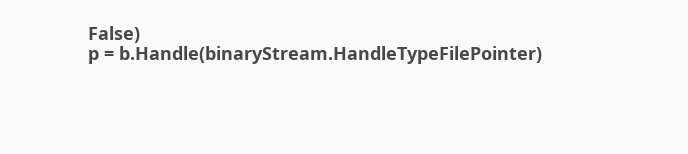False)
p = b.Handle(binaryStream.HandleTypeFilePointer)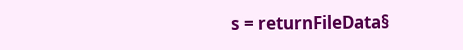s = returnFileData§